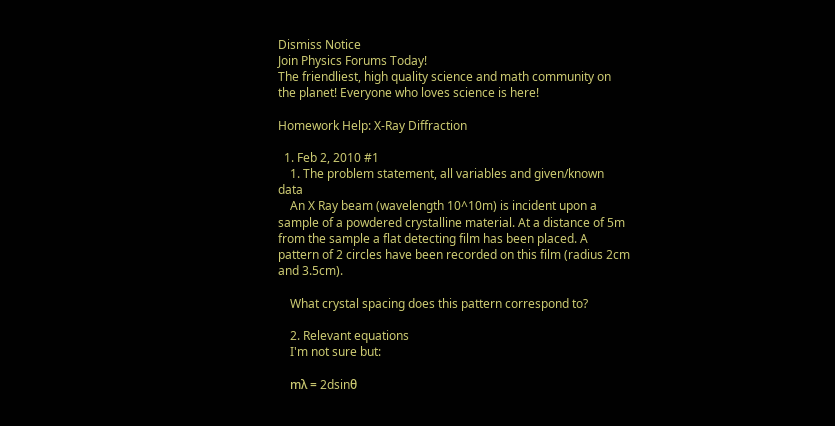Dismiss Notice
Join Physics Forums Today!
The friendliest, high quality science and math community on the planet! Everyone who loves science is here!

Homework Help: X-Ray Diffraction

  1. Feb 2, 2010 #1
    1. The problem statement, all variables and given/known data
    An X Ray beam (wavelength 10^10m) is incident upon a sample of a powdered crystalline material. At a distance of 5m from the sample a flat detecting film has been placed. A pattern of 2 circles have been recorded on this film (radius 2cm and 3.5cm).

    What crystal spacing does this pattern correspond to?

    2. Relevant equations
    I'm not sure but:

    mλ = 2dsinθ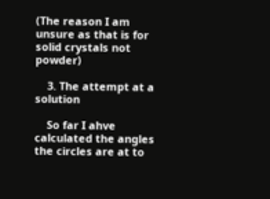(The reason I am unsure as that is for solid crystals not powder)

    3. The attempt at a solution

    So far I ahve calculated the angles the circles are at to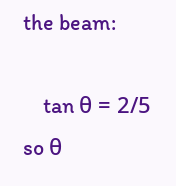the beam:

    tan θ = 2/5 so θ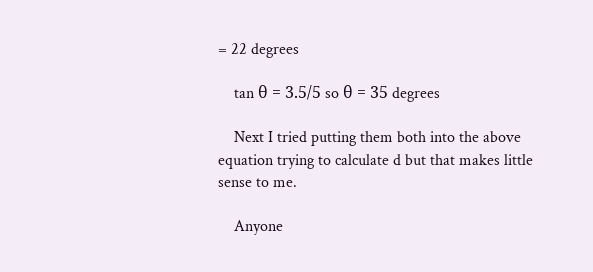= 22 degrees

    tan θ = 3.5/5 so θ = 35 degrees

    Next I tried putting them both into the above equation trying to calculate d but that makes little sense to me.

    Anyone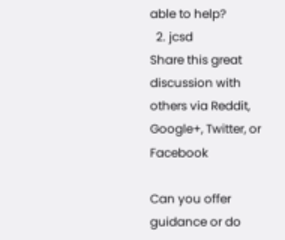able to help?
  2. jcsd
Share this great discussion with others via Reddit, Google+, Twitter, or Facebook

Can you offer guidance or do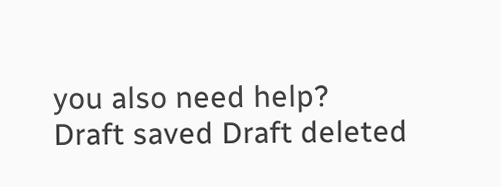you also need help?
Draft saved Draft deleted